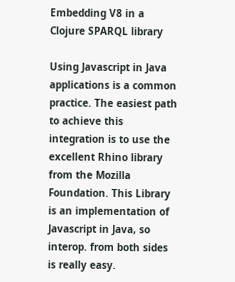Embedding V8 in a Clojure SPARQL library

Using Javascript in Java applications is a common practice. The easiest path to achieve this integration is to use the excellent Rhino library from the Mozilla Foundation. This Library is an implementation of Javascript in Java, so interop. from both sides is really easy.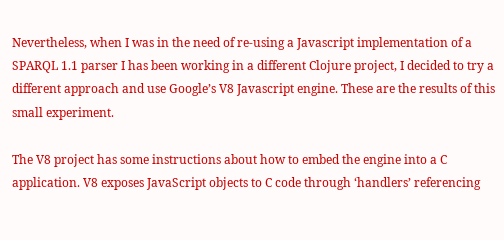Nevertheless, when I was in the need of re-using a Javascript implementation of a SPARQL 1.1 parser I has been working in a different Clojure project, I decided to try a different approach and use Google’s V8 Javascript engine. These are the results of this small experiment.

The V8 project has some instructions about how to embed the engine into a C application. V8 exposes JavaScript objects to C code through ‘handlers’ referencing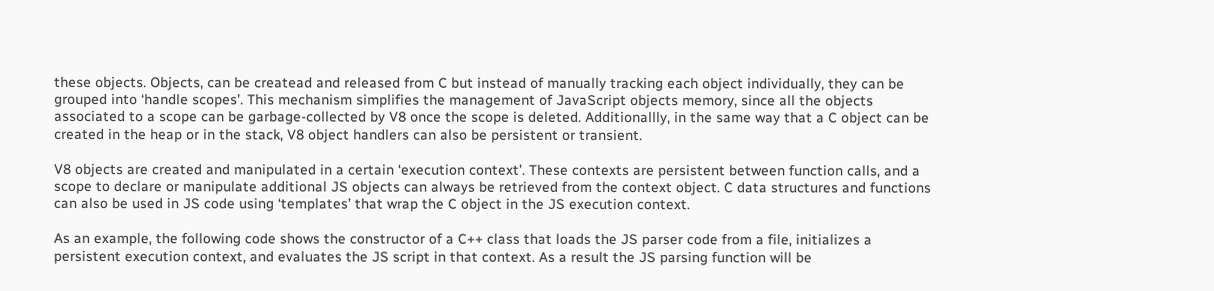these objects. Objects, can be createad and released from C but instead of manually tracking each object individually, they can be grouped into ‘handle scopes’. This mechanism simplifies the management of JavaScript objects memory, since all the objects associated to a scope can be garbage-collected by V8 once the scope is deleted. Additionallly, in the same way that a C object can be created in the heap or in the stack, V8 object handlers can also be persistent or transient.

V8 objects are created and manipulated in a certain ‘execution context’. These contexts are persistent between function calls, and a scope to declare or manipulate additional JS objects can always be retrieved from the context object. C data structures and functions can also be used in JS code using ‘templates’ that wrap the C object in the JS execution context.

As an example, the following code shows the constructor of a C++ class that loads the JS parser code from a file, initializes a persistent execution context, and evaluates the JS script in that context. As a result the JS parsing function will be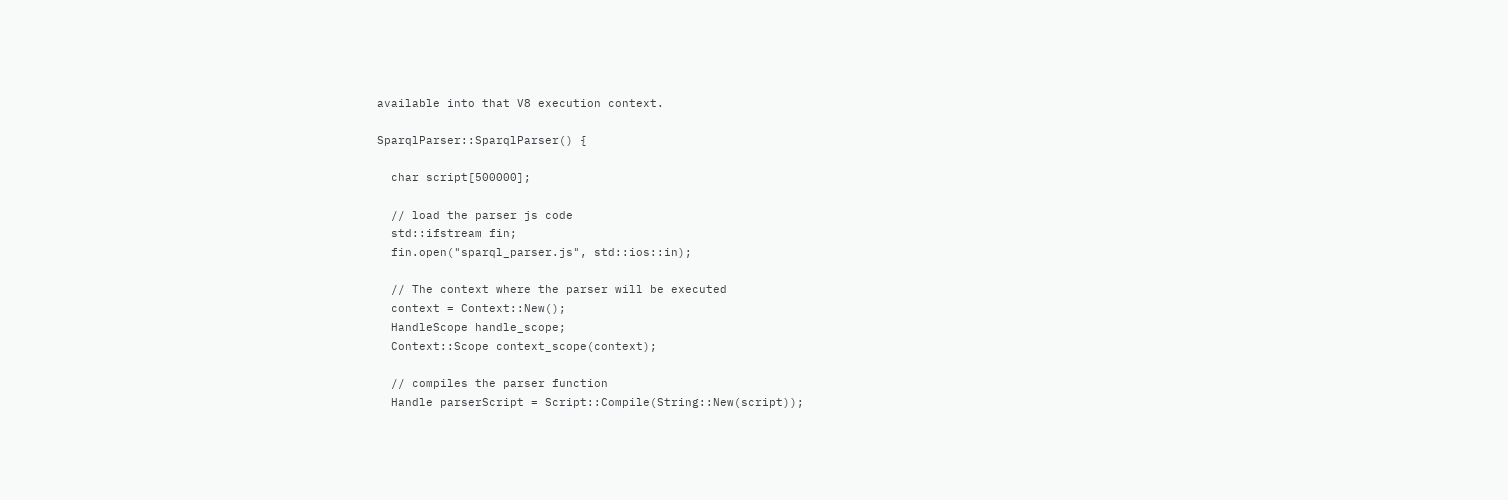available into that V8 execution context.

SparqlParser::SparqlParser() {

  char script[500000];

  // load the parser js code
  std::ifstream fin;
  fin.open("sparql_parser.js", std::ios::in);

  // The context where the parser will be executed
  context = Context::New();
  HandleScope handle_scope;
  Context::Scope context_scope(context);

  // compiles the parser function
  Handle parserScript = Script::Compile(String::New(script));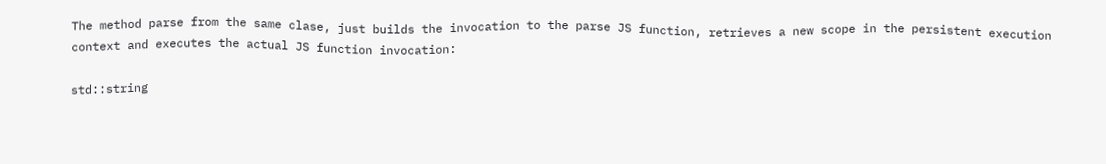The method parse from the same clase, just builds the invocation to the parse JS function, retrieves a new scope in the persistent execution context and executes the actual JS function invocation:

std::string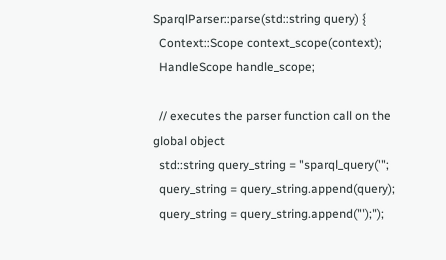SparqlParser::parse(std::string query) {
  Context::Scope context_scope(context);
  HandleScope handle_scope;

  // executes the parser function call on the global object
  std::string query_string = "sparql_query('";
  query_string = query_string.append(query);
  query_string = query_string.append("');");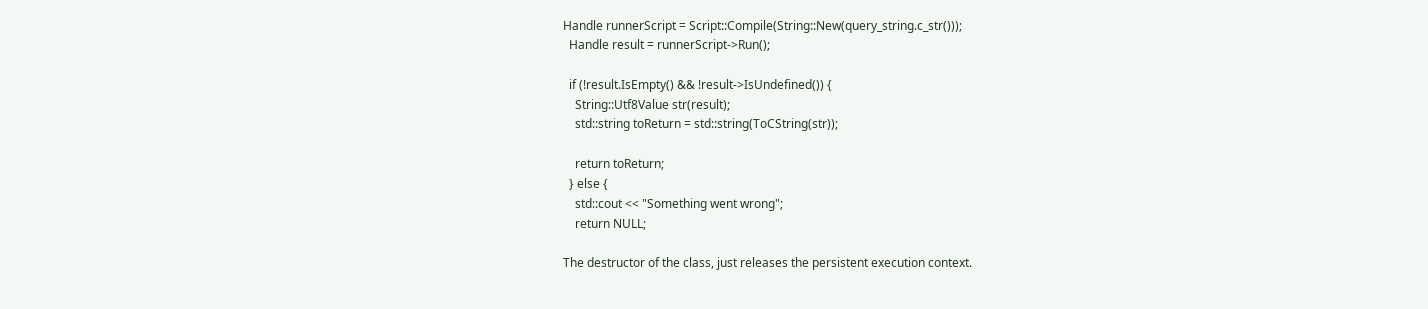Handle runnerScript = Script::Compile(String::New(query_string.c_str()));
  Handle result = runnerScript->Run();

  if (!result.IsEmpty() && !result->IsUndefined()) {
    String::Utf8Value str(result);
    std::string toReturn = std::string(ToCString(str));

    return toReturn;
  } else {
    std::cout << "Something went wrong";
    return NULL;

The destructor of the class, just releases the persistent execution context.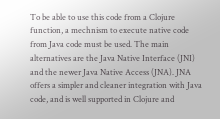To be able to use this code from a Clojure function, a mechnism to execute native code from Java code must be used. The main alternatives are the Java Native Interface (JNI) and the newer Java Native Access (JNA). JNA offers a simpler and cleaner integration with Java code, and is well supported in Clojure and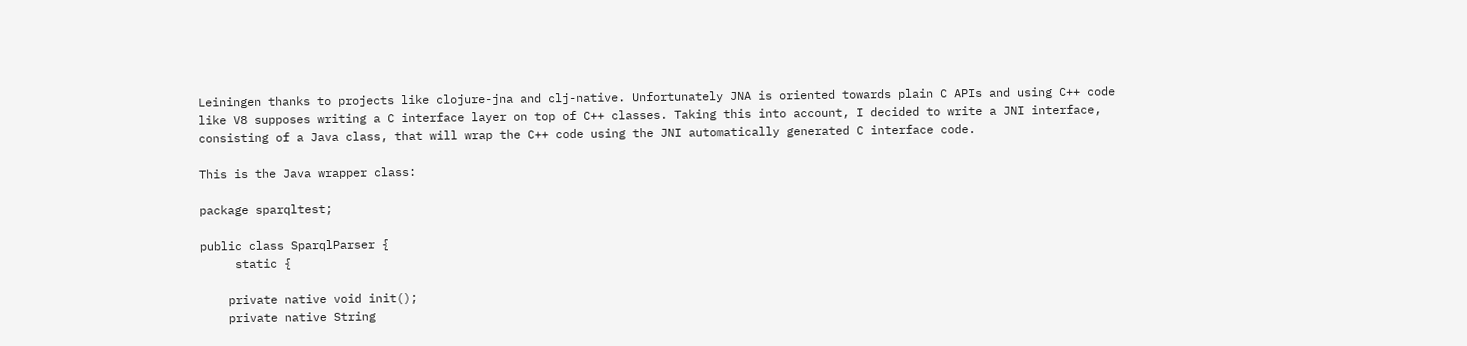Leiningen thanks to projects like clojure-jna and clj-native. Unfortunately JNA is oriented towards plain C APIs and using C++ code like V8 supposes writing a C interface layer on top of C++ classes. Taking this into account, I decided to write a JNI interface, consisting of a Java class, that will wrap the C++ code using the JNI automatically generated C interface code.

This is the Java wrapper class:

package sparqltest;

public class SparqlParser {
     static {

    private native void init();
    private native String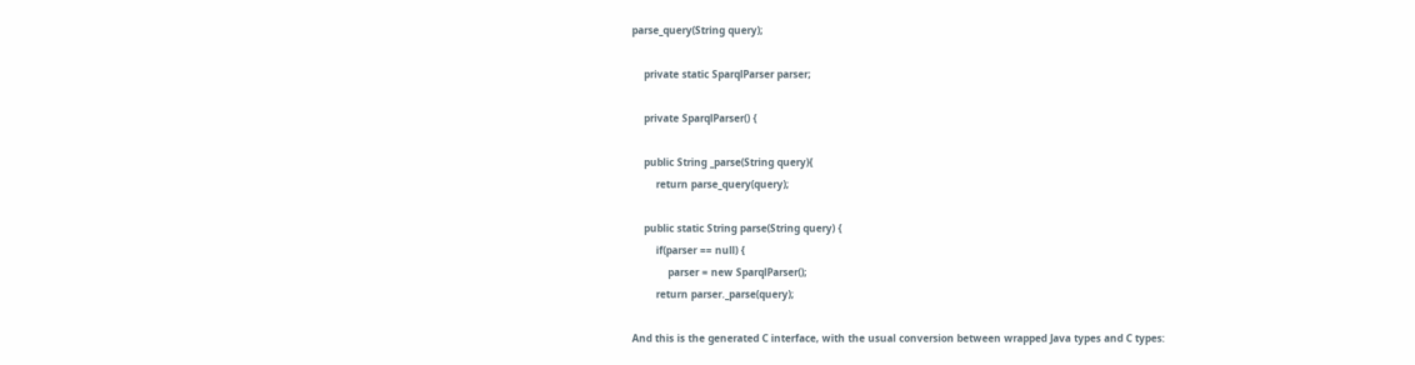parse_query(String query);

    private static SparqlParser parser;

    private SparqlParser() {

    public String _parse(String query){
        return parse_query(query);

    public static String parse(String query) {
        if(parser == null) {
            parser = new SparqlParser();
        return parser._parse(query);

And this is the generated C interface, with the usual conversion between wrapped Java types and C types: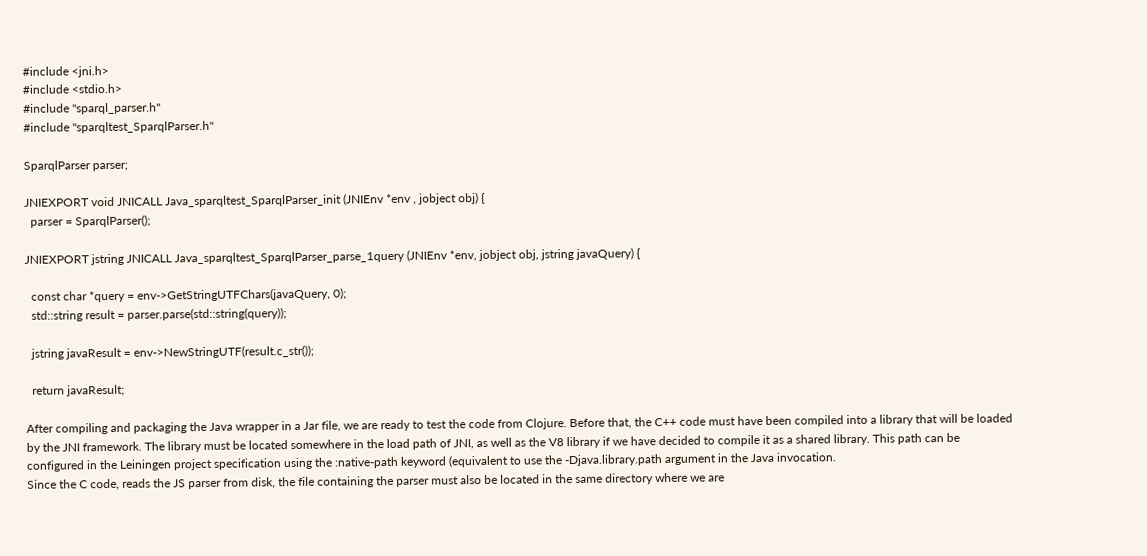#include <jni.h>
#include <stdio.h>
#include "sparql_parser.h"
#include "sparqltest_SparqlParser.h"

SparqlParser parser;

JNIEXPORT void JNICALL Java_sparqltest_SparqlParser_init (JNIEnv *env , jobject obj) {
  parser = SparqlParser();

JNIEXPORT jstring JNICALL Java_sparqltest_SparqlParser_parse_1query (JNIEnv *env, jobject obj, jstring javaQuery) {

  const char *query = env->GetStringUTFChars(javaQuery, 0);
  std::string result = parser.parse(std::string(query));

  jstring javaResult = env->NewStringUTF(result.c_str());

  return javaResult;

After compiling and packaging the Java wrapper in a Jar file, we are ready to test the code from Clojure. Before that, the C++ code must have been compiled into a library that will be loaded by the JNI framework. The library must be located somewhere in the load path of JNI, as well as the V8 library if we have decided to compile it as a shared library. This path can be configured in the Leiningen project specification using the :native-path keyword (equivalent to use the -Djava.library.path argument in the Java invocation.
Since the C code, reads the JS parser from disk, the file containing the parser must also be located in the same directory where we are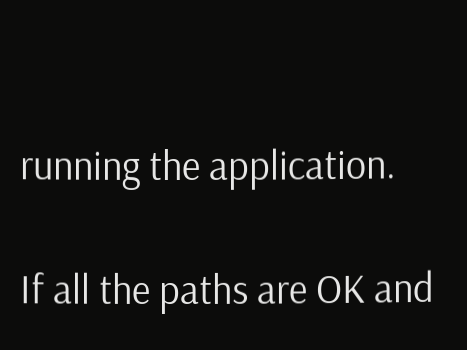running the application.

If all the paths are OK and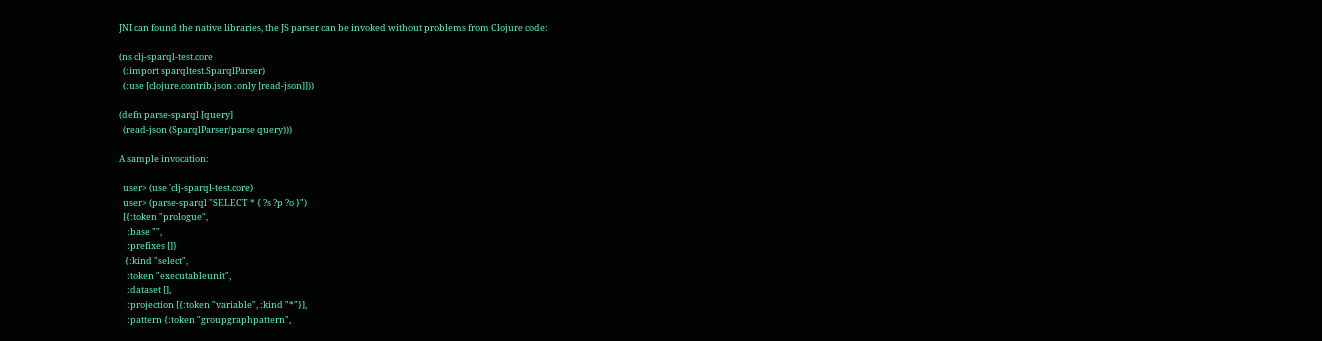JNI can found the native libraries, the JS parser can be invoked without problems from Clojure code:

(ns clj-sparql-test.core
  (:import sparqltest.SparqlParser)
  (:use [clojure.contrib.json :only [read-json]]))

(defn parse-sparql [query]
  (read-json (SparqlParser/parse query)))

A sample invocation:

  user> (use 'clj-sparql-test.core)
  user> (parse-sparql "SELECT * { ?s ?p ?o }")
  [{:token "prologue",
    :base "",
    :prefixes []}
   {:kind "select",
    :token "executableunit",
    :dataset [],
    :projection [{:token "variable", :kind "*"}],
    :pattern {:token "groupgraphpattern",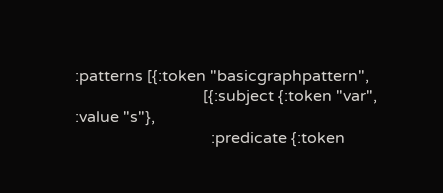:patterns [{:token "basicgraphpattern",
                                [{:subject {:token "var", :value "s"},
                                  :predicate {:token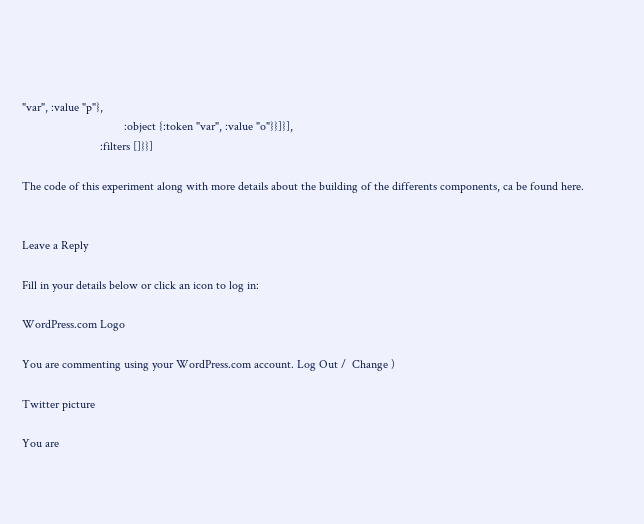"var", :value "p"},
                                  :object {:token "var", :value "o"}}]}],
                          :filters []}}]

The code of this experiment along with more details about the building of the differents components, ca be found here.


Leave a Reply

Fill in your details below or click an icon to log in:

WordPress.com Logo

You are commenting using your WordPress.com account. Log Out /  Change )

Twitter picture

You are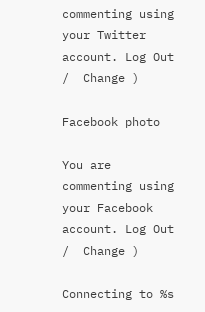commenting using your Twitter account. Log Out /  Change )

Facebook photo

You are commenting using your Facebook account. Log Out /  Change )

Connecting to %s